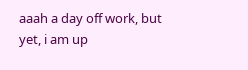aaah a day off work, but yet, i am up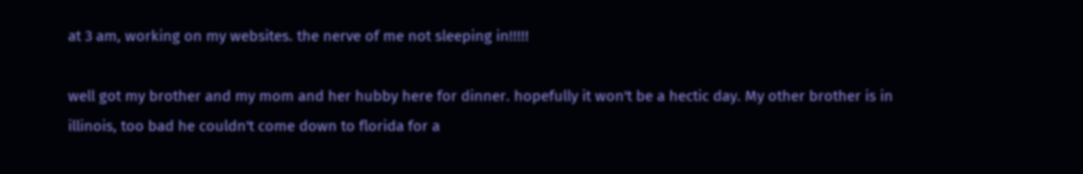at 3 am, working on my websites. the nerve of me not sleeping in!!!!!

well got my brother and my mom and her hubby here for dinner. hopefully it won't be a hectic day. My other brother is in illinois, too bad he couldn't come down to florida for a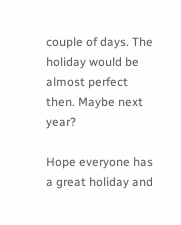couple of days. The holiday would be almost perfect then. Maybe next year?

Hope everyone has a great holiday and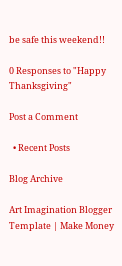be safe this weekend!!

0 Responses to "Happy Thanksgiving"

Post a Comment

  • Recent Posts

Blog Archive

Art Imagination Blogger Template | Make Money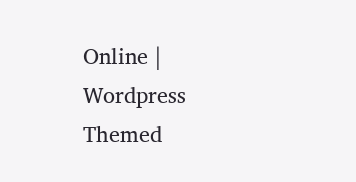Online | Wordpress Themed